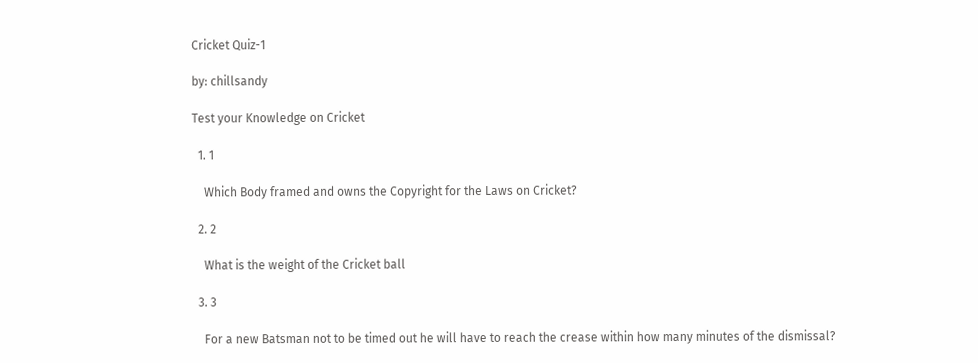Cricket Quiz-1

by: chillsandy

Test your Knowledge on Cricket

  1. 1

    Which Body framed and owns the Copyright for the Laws on Cricket?

  2. 2

    What is the weight of the Cricket ball

  3. 3

    For a new Batsman not to be timed out he will have to reach the crease within how many minutes of the dismissal?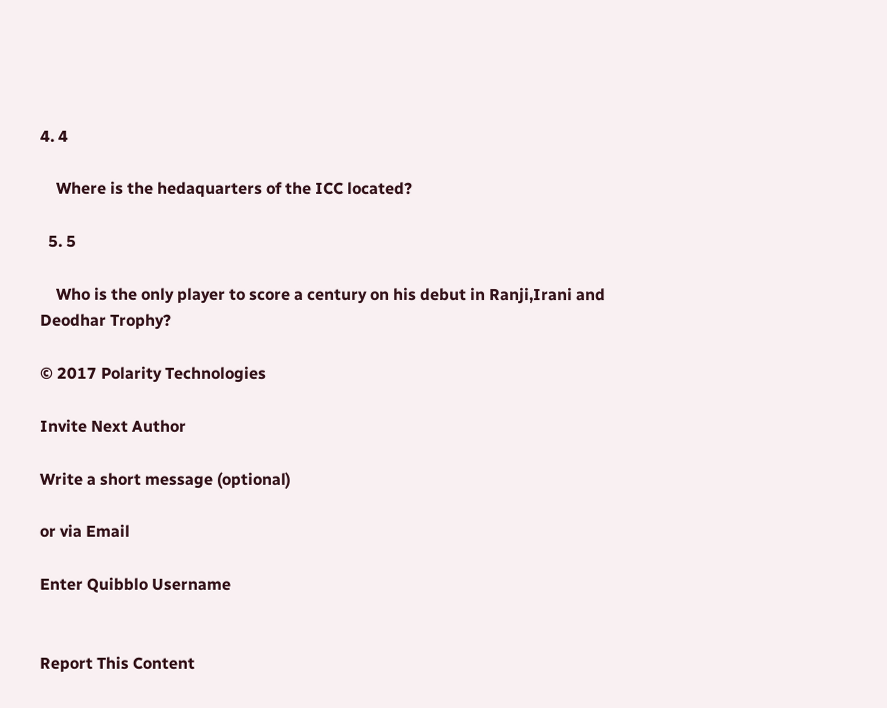4. 4

    Where is the hedaquarters of the ICC located?

  5. 5

    Who is the only player to score a century on his debut in Ranji,Irani and Deodhar Trophy?

© 2017 Polarity Technologies

Invite Next Author

Write a short message (optional)

or via Email

Enter Quibblo Username


Report This Content